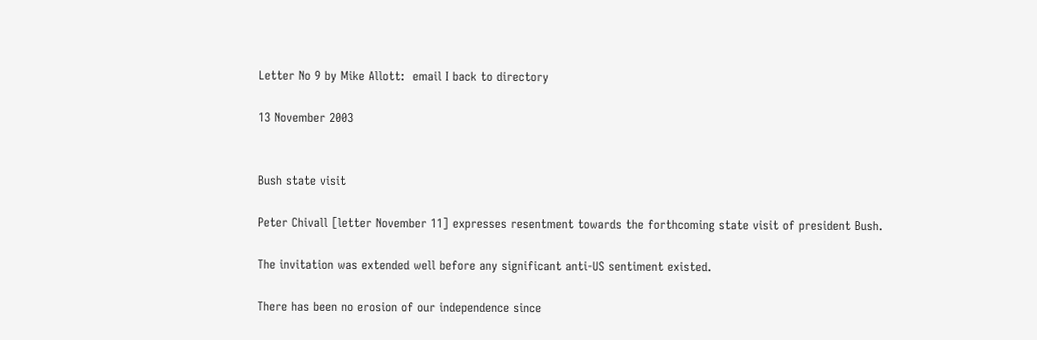Letter No 9 by Mike Allott:  email I back to directory

13 November 2003


Bush state visit

Peter Chivall [letter November 11] expresses resentment towards the forthcoming state visit of president Bush.

The invitation was extended well before any significant anti-US sentiment existed.

There has been no erosion of our independence since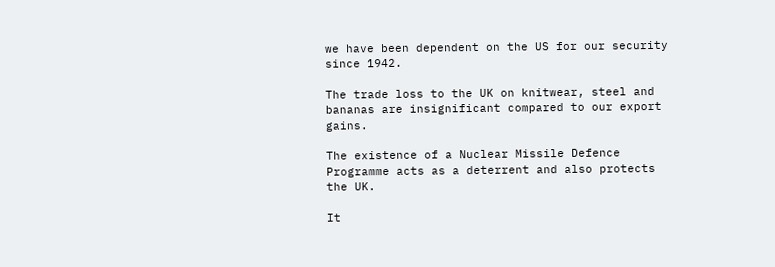we have been dependent on the US for our security since 1942.

The trade loss to the UK on knitwear, steel and bananas are insignificant compared to our export gains.

The existence of a Nuclear Missile Defence Programme acts as a deterrent and also protects the UK.

It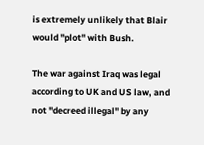is extremely unlikely that Blair would "plot" with Bush.

The war against Iraq was legal according to UK and US law, and not "decreed illegal" by any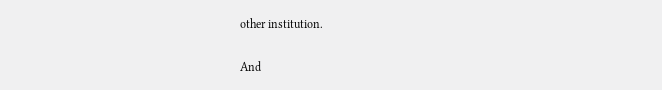other institution.

And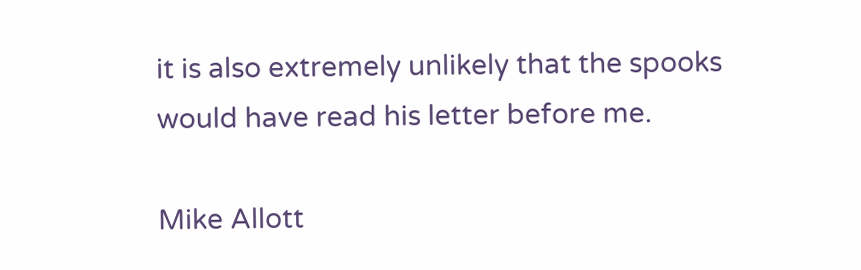it is also extremely unlikely that the spooks would have read his letter before me.

Mike Allott